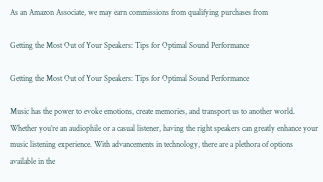As an Amazon Associate, we may earn commissions from qualifying purchases from

Getting the Most Out of Your Speakers: Tips for Optimal Sound Performance

Getting the Most Out of Your Speakers: Tips for Optimal Sound Performance

Music has the power to evoke emotions, create memories, and transport us to another world. Whether you’re an audiophile or a casual listener, having the right speakers can greatly enhance your music listening experience. With advancements in technology, there are a plethora of options available in the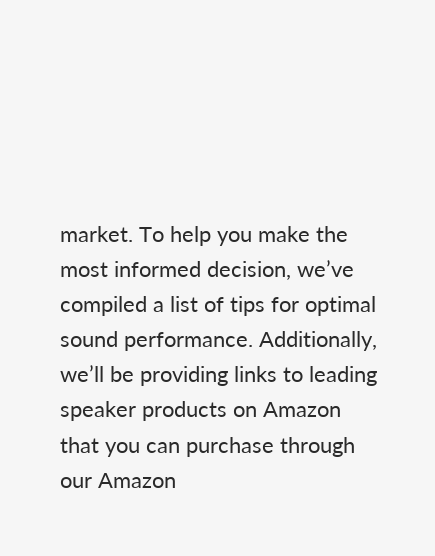market. To help you make the most informed decision, we’ve compiled a list of tips for optimal sound performance. Additionally, we’ll be providing links to leading speaker products on Amazon that you can purchase through our Amazon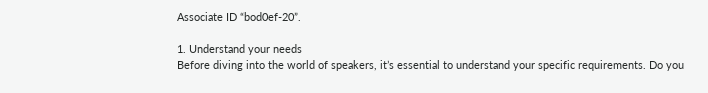Associate ID “bod0ef-20”.

1. Understand your needs
Before diving into the world of speakers, it’s essential to understand your specific requirements. Do you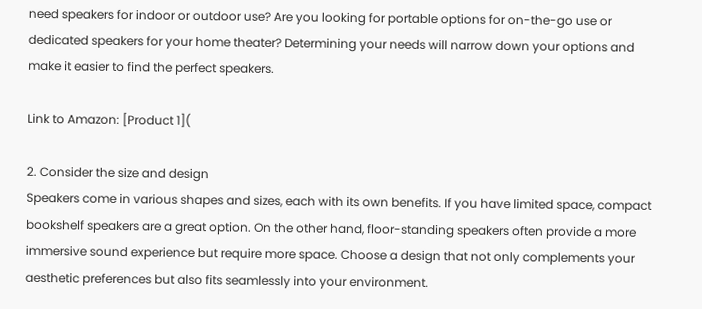need speakers for indoor or outdoor use? Are you looking for portable options for on-the-go use or dedicated speakers for your home theater? Determining your needs will narrow down your options and make it easier to find the perfect speakers.

Link to Amazon: [Product 1](

2. Consider the size and design
Speakers come in various shapes and sizes, each with its own benefits. If you have limited space, compact bookshelf speakers are a great option. On the other hand, floor-standing speakers often provide a more immersive sound experience but require more space. Choose a design that not only complements your aesthetic preferences but also fits seamlessly into your environment.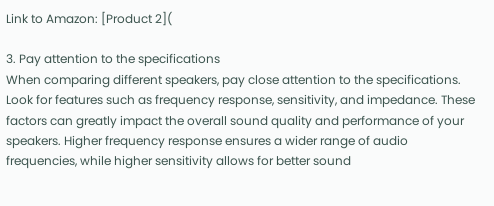Link to Amazon: [Product 2](

3. Pay attention to the specifications
When comparing different speakers, pay close attention to the specifications. Look for features such as frequency response, sensitivity, and impedance. These factors can greatly impact the overall sound quality and performance of your speakers. Higher frequency response ensures a wider range of audio frequencies, while higher sensitivity allows for better sound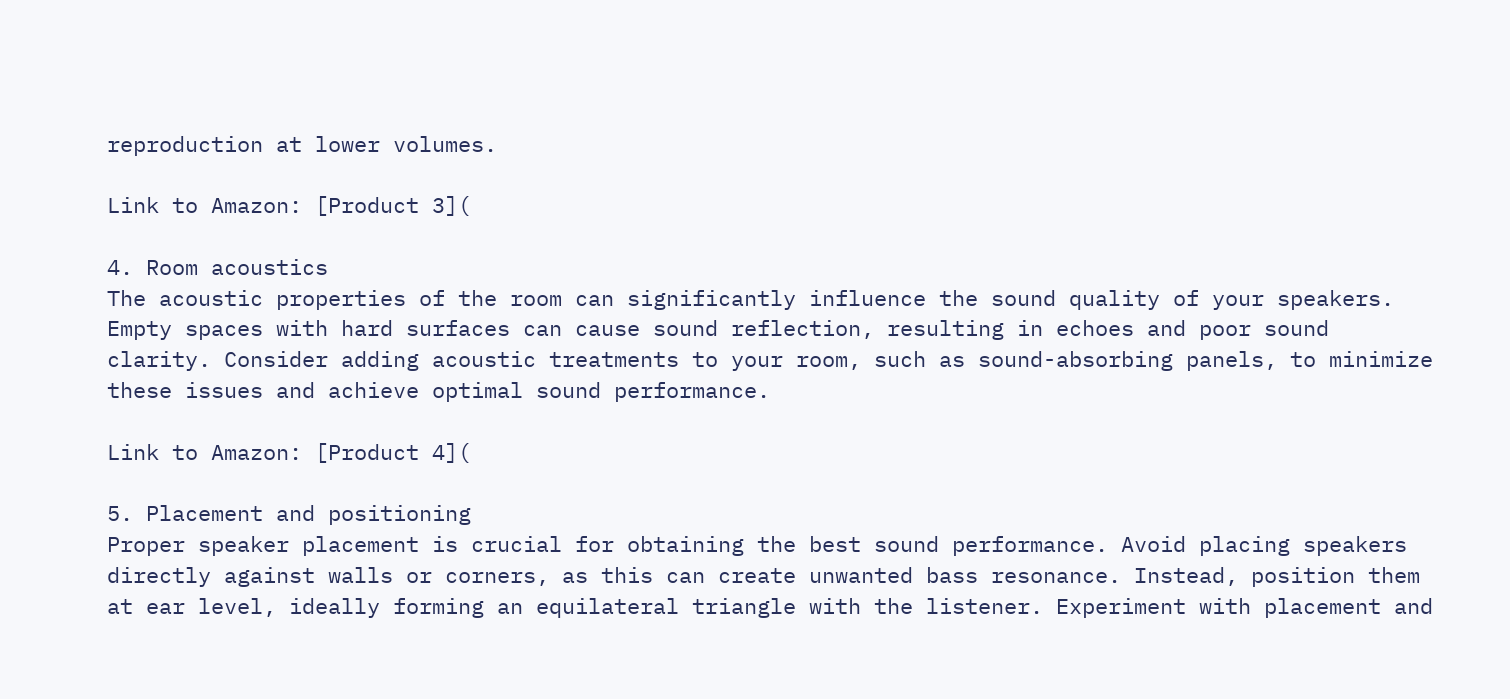reproduction at lower volumes.

Link to Amazon: [Product 3](

4. Room acoustics
The acoustic properties of the room can significantly influence the sound quality of your speakers. Empty spaces with hard surfaces can cause sound reflection, resulting in echoes and poor sound clarity. Consider adding acoustic treatments to your room, such as sound-absorbing panels, to minimize these issues and achieve optimal sound performance.

Link to Amazon: [Product 4](

5. Placement and positioning
Proper speaker placement is crucial for obtaining the best sound performance. Avoid placing speakers directly against walls or corners, as this can create unwanted bass resonance. Instead, position them at ear level, ideally forming an equilateral triangle with the listener. Experiment with placement and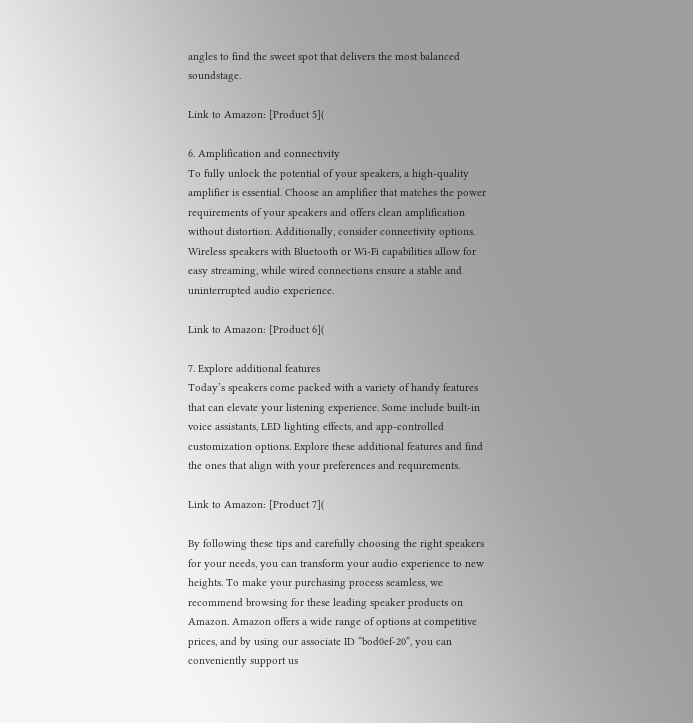angles to find the sweet spot that delivers the most balanced soundstage.

Link to Amazon: [Product 5](

6. Amplification and connectivity
To fully unlock the potential of your speakers, a high-quality amplifier is essential. Choose an amplifier that matches the power requirements of your speakers and offers clean amplification without distortion. Additionally, consider connectivity options. Wireless speakers with Bluetooth or Wi-Fi capabilities allow for easy streaming, while wired connections ensure a stable and uninterrupted audio experience.

Link to Amazon: [Product 6](

7. Explore additional features
Today’s speakers come packed with a variety of handy features that can elevate your listening experience. Some include built-in voice assistants, LED lighting effects, and app-controlled customization options. Explore these additional features and find the ones that align with your preferences and requirements.

Link to Amazon: [Product 7](

By following these tips and carefully choosing the right speakers for your needs, you can transform your audio experience to new heights. To make your purchasing process seamless, we recommend browsing for these leading speaker products on Amazon. Amazon offers a wide range of options at competitive prices, and by using our associate ID “bod0ef-20”, you can conveniently support us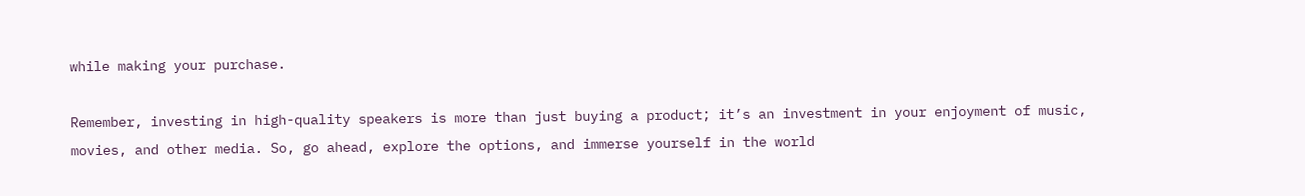while making your purchase.

Remember, investing in high-quality speakers is more than just buying a product; it’s an investment in your enjoyment of music, movies, and other media. So, go ahead, explore the options, and immerse yourself in the world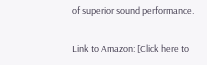of superior sound performance.

Link to Amazon: [Click here to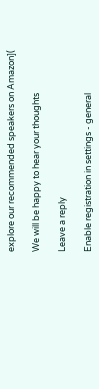explore our recommended speakers on Amazon](

We will be happy to hear your thoughts

Leave a reply

Enable registration in settings - general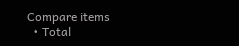Compare items
  • Total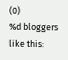(0)
%d bloggers like this: